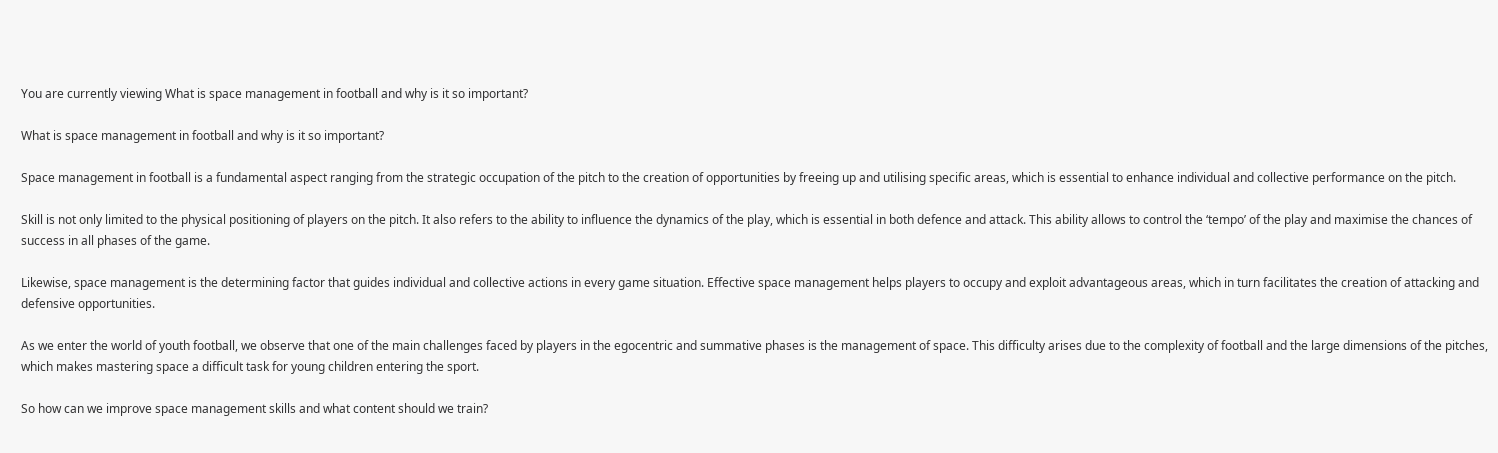You are currently viewing What is space management in football and why is it so important?

What is space management in football and why is it so important?

Space management in football is a fundamental aspect ranging from the strategic occupation of the pitch to the creation of opportunities by freeing up and utilising specific areas, which is essential to enhance individual and collective performance on the pitch.

Skill is not only limited to the physical positioning of players on the pitch. It also refers to the ability to influence the dynamics of the play, which is essential in both defence and attack. This ability allows to control the ‘tempo’ of the play and maximise the chances of success in all phases of the game.

Likewise, space management is the determining factor that guides individual and collective actions in every game situation. Effective space management helps players to occupy and exploit advantageous areas, which in turn facilitates the creation of attacking and defensive opportunities.

As we enter the world of youth football, we observe that one of the main challenges faced by players in the egocentric and summative phases is the management of space. This difficulty arises due to the complexity of football and the large dimensions of the pitches, which makes mastering space a difficult task for young children entering the sport.

So how can we improve space management skills and what content should we train?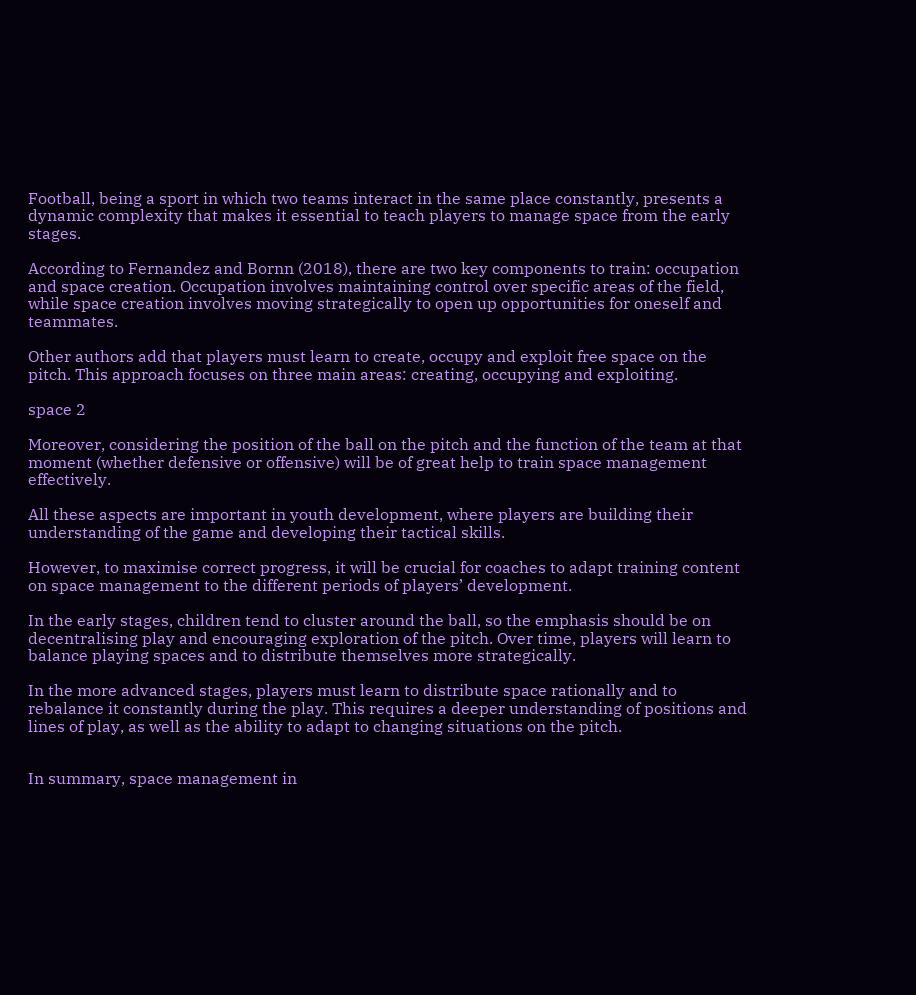Football, being a sport in which two teams interact in the same place constantly, presents a dynamic complexity that makes it essential to teach players to manage space from the early stages.

According to Fernandez and Bornn (2018), there are two key components to train: occupation and space creation. Occupation involves maintaining control over specific areas of the field, while space creation involves moving strategically to open up opportunities for oneself and teammates.

Other authors add that players must learn to create, occupy and exploit free space on the pitch. This approach focuses on three main areas: creating, occupying and exploiting.

space 2

Moreover, considering the position of the ball on the pitch and the function of the team at that moment (whether defensive or offensive) will be of great help to train space management effectively.

All these aspects are important in youth development, where players are building their understanding of the game and developing their tactical skills.

However, to maximise correct progress, it will be crucial for coaches to adapt training content on space management to the different periods of players’ development.

In the early stages, children tend to cluster around the ball, so the emphasis should be on decentralising play and encouraging exploration of the pitch. Over time, players will learn to balance playing spaces and to distribute themselves more strategically.

In the more advanced stages, players must learn to distribute space rationally and to rebalance it constantly during the play. This requires a deeper understanding of positions and lines of play, as well as the ability to adapt to changing situations on the pitch.


In summary, space management in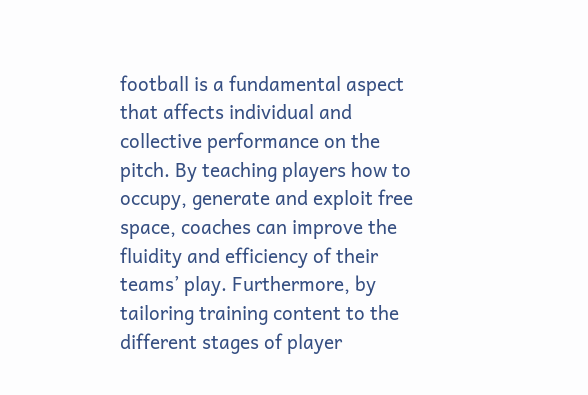football is a fundamental aspect that affects individual and collective performance on the pitch. By teaching players how to occupy, generate and exploit free space, coaches can improve the fluidity and efficiency of their teams’ play. Furthermore, by tailoring training content to the different stages of player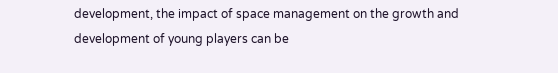development, the impact of space management on the growth and development of young players can be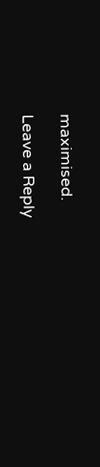maximised.

Leave a Reply